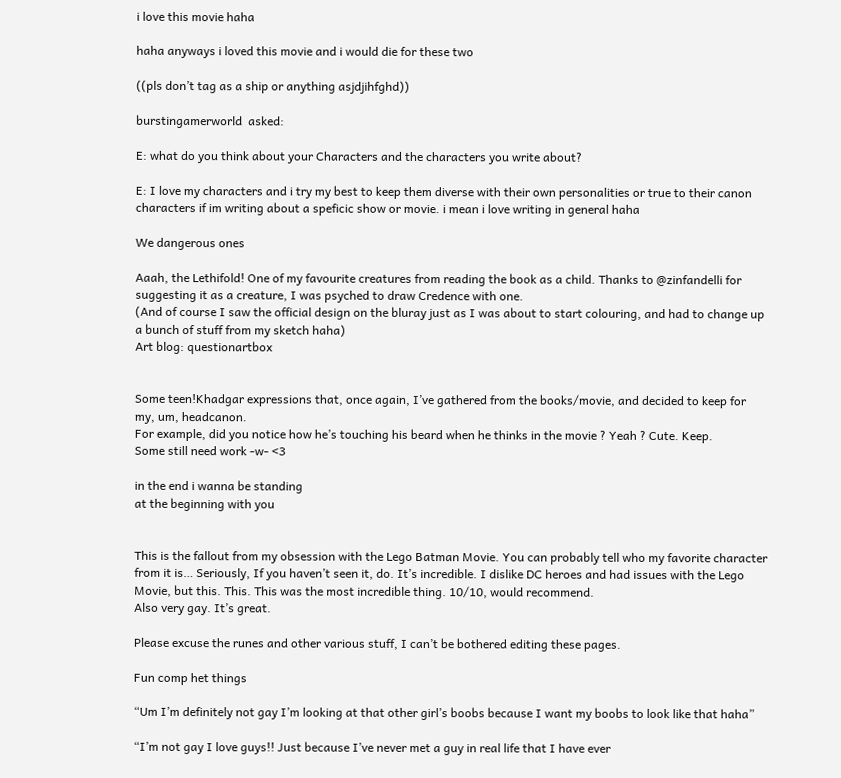i love this movie haha

haha anyways i loved this movie and i would die for these two

((pls don’t tag as a ship or anything asjdjihfghd))

burstingamerworld  asked:

E: what do you think about your Characters and the characters you write about?

E: I love my characters and i try my best to keep them diverse with their own personalities or true to their canon characters if im writing about a speficic show or movie. i mean i love writing in general haha

We dangerous ones

Aaah, the Lethifold! One of my favourite creatures from reading the book as a child. Thanks to @zinfandelli for suggesting it as a creature, I was psyched to draw Credence with one.
(And of course I saw the official design on the bluray just as I was about to start colouring, and had to change up a bunch of stuff from my sketch haha)
Art blog: questionartbox


Some teen!Khadgar expressions that, once again, I’ve gathered from the books/movie, and decided to keep for my, um, headcanon.
For example, did you notice how he’s touching his beard when he thinks in the movie ? Yeah ? Cute. Keep.
Some still need work -w- <3

in the end i wanna be standing
at the beginning with you


This is the fallout from my obsession with the Lego Batman Movie. You can probably tell who my favorite character from it is… Seriously, If you haven’t seen it, do. It’s incredible. I dislike DC heroes and had issues with the Lego Movie, but this. This. This was the most incredible thing. 10/10, would recommend.
Also very gay. It’s great.

Please excuse the runes and other various stuff, I can’t be bothered editing these pages.

Fun comp het things

“Um I’m definitely not gay I’m looking at that other girl’s boobs because I want my boobs to look like that haha”

“I’m not gay I love guys!! Just because I’ve never met a guy in real life that I have ever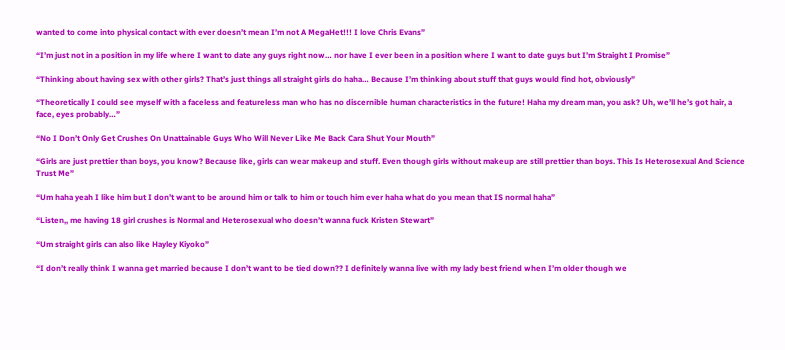wanted to come into physical contact with ever doesn’t mean I’m not A MegaHet!!! I love Chris Evans”

“I’m just not in a position in my life where I want to date any guys right now… nor have I ever been in a position where I want to date guys but I’m Straight I Promise”

“Thinking about having sex with other girls? That’s just things all straight girls do haha… Because I’m thinking about stuff that guys would find hot, obviously”

“Theoretically I could see myself with a faceless and featureless man who has no discernible human characteristics in the future! Haha my dream man, you ask? Uh, we’ll he’s got hair, a face, eyes probably…”

“No I Don’t Only Get Crushes On Unattainable Guys Who Will Never Like Me Back Cara Shut Your Mouth”

“Girls are just prettier than boys, you know? Because like, girls can wear makeup and stuff. Even though girls without makeup are still prettier than boys. This Is Heterosexual And Science Trust Me”

“Um haha yeah I like him but I don’t want to be around him or talk to him or touch him ever haha what do you mean that IS normal haha”

“Listen,, me having 18 girl crushes is Normal and Heterosexual who doesn’t wanna fuck Kristen Stewart”

“Um straight girls can also like Hayley Kiyoko”

“I don’t really think I wanna get married because I don’t want to be tied down?? I definitely wanna live with my lady best friend when I’m older though we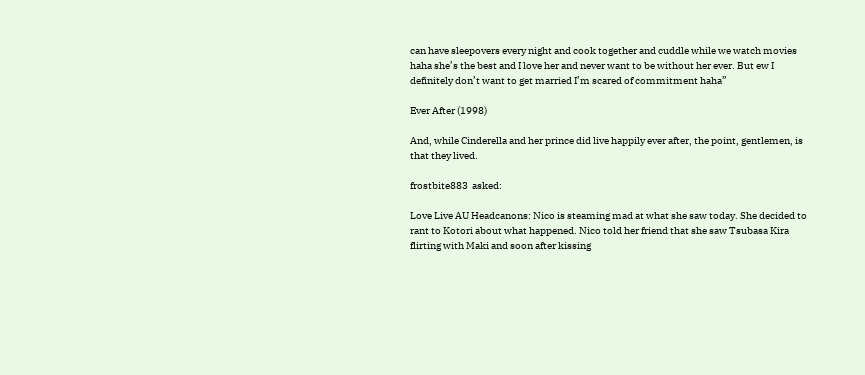can have sleepovers every night and cook together and cuddle while we watch movies haha she’s the best and I love her and never want to be without her ever. But ew I definitely don’t want to get married I’m scared of commitment haha”

Ever After (1998)

And, while Cinderella and her prince did live happily ever after, the point, gentlemen, is that they lived.

frostbite883  asked:

Love Live AU Headcanons: Nico is steaming mad at what she saw today. She decided to rant to Kotori about what happened. Nico told her friend that she saw Tsubasa Kira flirting with Maki and soon after kissing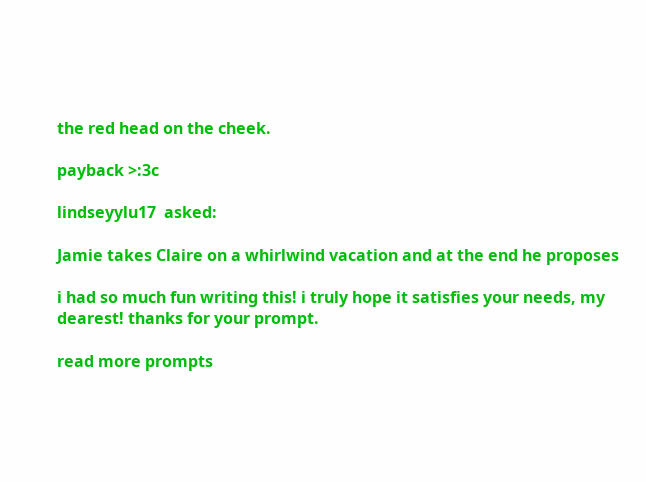the red head on the cheek.

payback >:3c

lindseyylu17  asked:

Jamie takes Claire on a whirlwind vacation and at the end he proposes

i had so much fun writing this! i truly hope it satisfies your needs, my dearest! thanks for your prompt.

read more prompts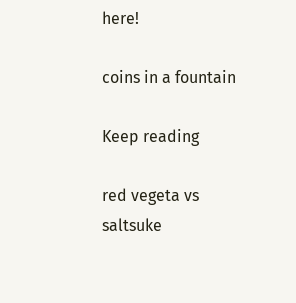here!

coins in a fountain

Keep reading

red vegeta vs saltsuke